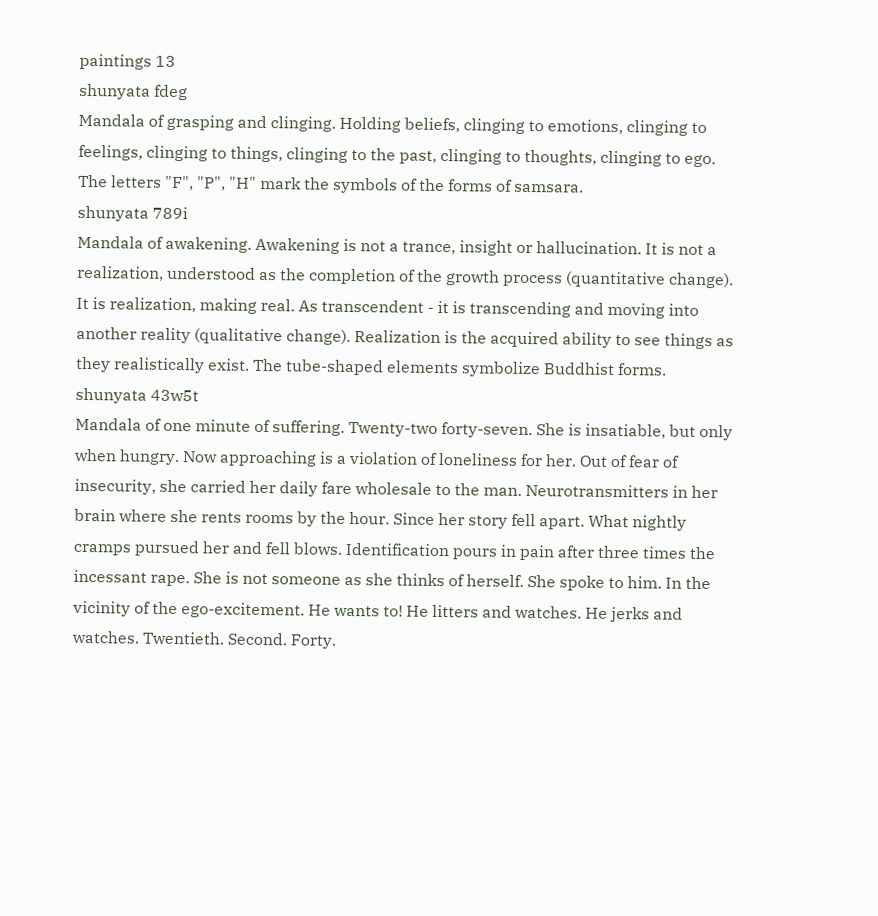paintings 13
shunyata fdeg
Mandala of grasping and clinging. Holding beliefs, clinging to emotions, clinging to feelings, clinging to things, clinging to the past, clinging to thoughts, clinging to ego. The letters "F", "P", "H" mark the symbols of the forms of samsara.
shunyata 789i
Mandala of awakening. Awakening is not a trance, insight or hallucination. It is not a realization, understood as the completion of the growth process (quantitative change). It is realization, making real. As transcendent - it is transcending and moving into another reality (qualitative change). Realization is the acquired ability to see things as they realistically exist. The tube-shaped elements symbolize Buddhist forms.
shunyata 43w5t
Mandala of one minute of suffering. Twenty-two forty-seven. She is insatiable, but only when hungry. Now approaching is a violation of loneliness for her. Out of fear of insecurity, she carried her daily fare wholesale to the man. Neurotransmitters in her brain where she rents rooms by the hour. Since her story fell apart. What nightly cramps pursued her and fell blows. Identification pours in pain after three times the incessant rape. She is not someone as she thinks of herself. She spoke to him. In the vicinity of the ego-excitement. He wants to! He litters and watches. He jerks and watches. Twentieth. Second. Forty.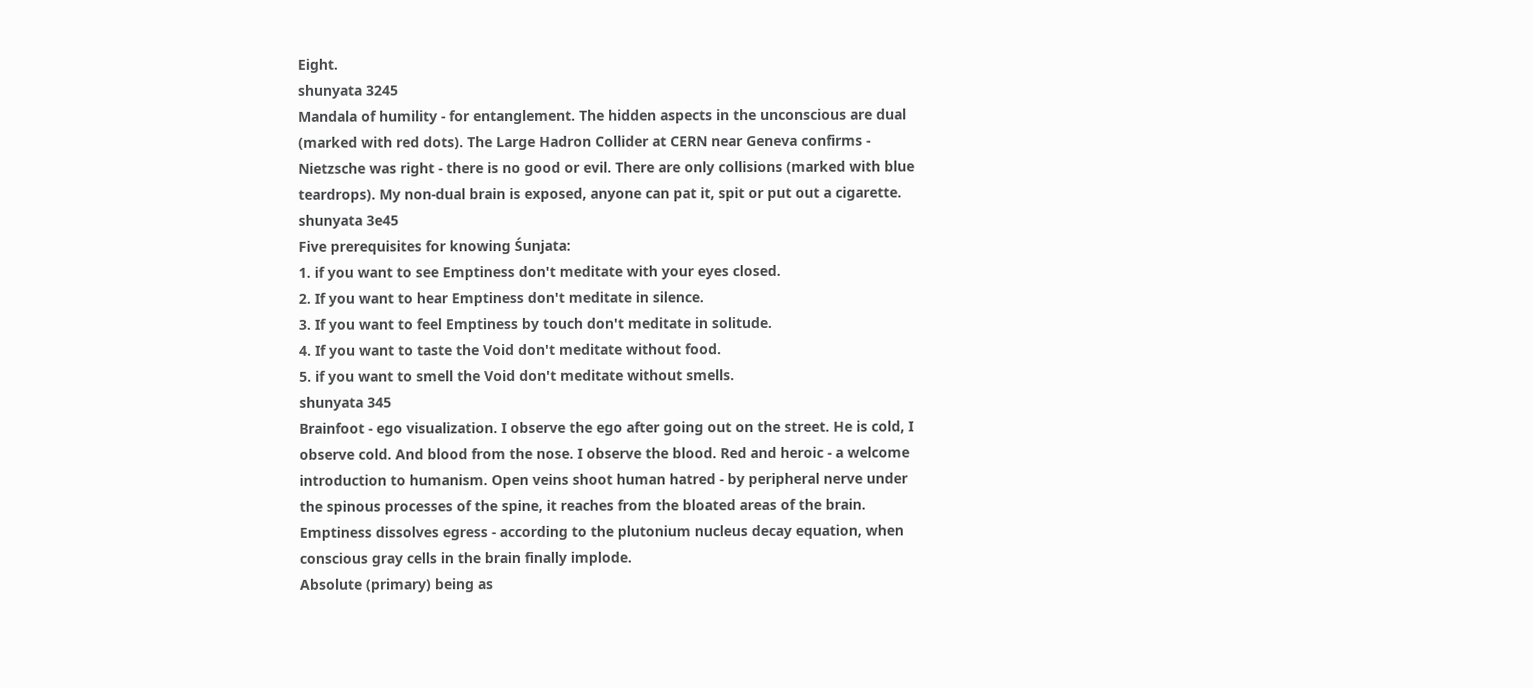Eight.
shunyata 3245
Mandala of humility - for entanglement. The hidden aspects in the unconscious are dual (marked with red dots). The Large Hadron Collider at CERN near Geneva confirms - Nietzsche was right - there is no good or evil. There are only collisions (marked with blue teardrops). My non-dual brain is exposed, anyone can pat it, spit or put out a cigarette.
shunyata 3e45
Five prerequisites for knowing Śunjata:
1. if you want to see Emptiness don't meditate with your eyes closed.
2. If you want to hear Emptiness don't meditate in silence.
3. If you want to feel Emptiness by touch don't meditate in solitude.
4. If you want to taste the Void don't meditate without food.
5. if you want to smell the Void don't meditate without smells.
shunyata 345
Brainfoot - ego visualization. I observe the ego after going out on the street. He is cold, I observe cold. And blood from the nose. I observe the blood. Red and heroic - a welcome introduction to humanism. Open veins shoot human hatred - by peripheral nerve under the spinous processes of the spine, it reaches from the bloated areas of the brain. Emptiness dissolves egress - according to the plutonium nucleus decay equation, when conscious gray cells in the brain finally implode.
Absolute (primary) being as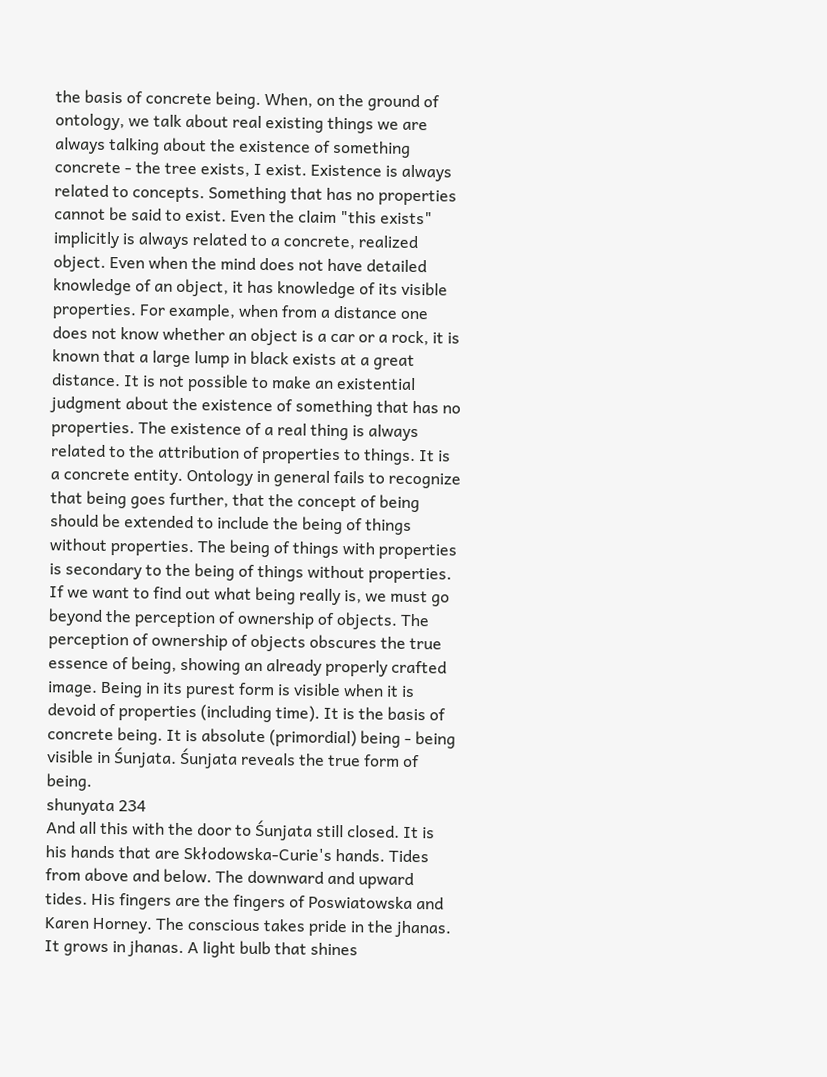the basis of concrete being. When, on the ground of ontology, we talk about real existing things we are always talking about the existence of something concrete - the tree exists, I exist. Existence is always related to concepts. Something that has no properties cannot be said to exist. Even the claim "this exists" implicitly is always related to a concrete, realized object. Even when the mind does not have detailed knowledge of an object, it has knowledge of its visible properties. For example, when from a distance one does not know whether an object is a car or a rock, it is known that a large lump in black exists at a great distance. It is not possible to make an existential judgment about the existence of something that has no properties. The existence of a real thing is always related to the attribution of properties to things. It is a concrete entity. Ontology in general fails to recognize that being goes further, that the concept of being should be extended to include the being of things without properties. The being of things with properties is secondary to the being of things without properties. If we want to find out what being really is, we must go beyond the perception of ownership of objects. The perception of ownership of objects obscures the true essence of being, showing an already properly crafted image. Being in its purest form is visible when it is devoid of properties (including time). It is the basis of concrete being. It is absolute (primordial) being - being visible in Śunjata. Śunjata reveals the true form of being.
shunyata 234
And all this with the door to Śunjata still closed. It is his hands that are Skłodowska-Curie's hands. Tides from above and below. The downward and upward tides. His fingers are the fingers of Poswiatowska and Karen Horney. The conscious takes pride in the jhanas. It grows in jhanas. A light bulb that shines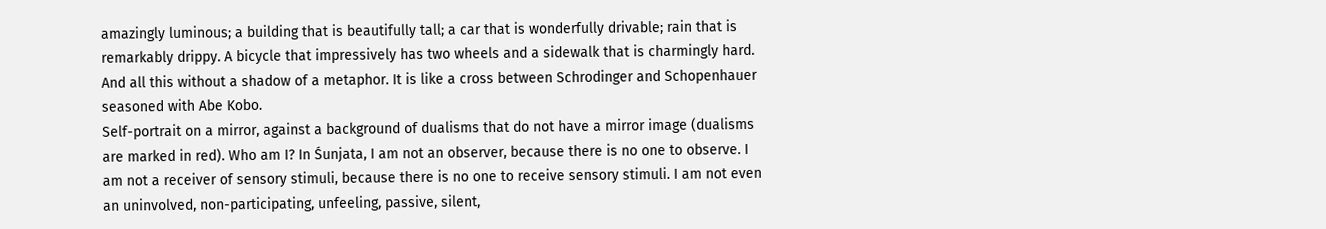amazingly luminous; a building that is beautifully tall; a car that is wonderfully drivable; rain that is remarkably drippy. A bicycle that impressively has two wheels and a sidewalk that is charmingly hard. And all this without a shadow of a metaphor. It is like a cross between Schrodinger and Schopenhauer seasoned with Abe Kobo.
Self-portrait on a mirror, against a background of dualisms that do not have a mirror image (dualisms are marked in red). Who am I? In Śunjata, I am not an observer, because there is no one to observe. I am not a receiver of sensory stimuli, because there is no one to receive sensory stimuli. I am not even an uninvolved, non-participating, unfeeling, passive, silent,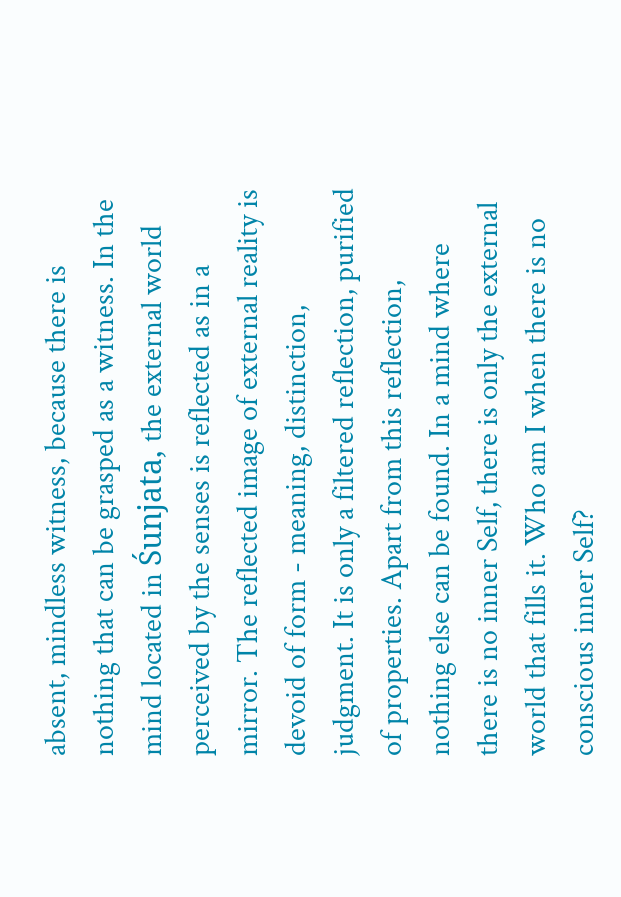absent, mindless witness, because there is nothing that can be grasped as a witness. In the mind located in Śunjata, the external world perceived by the senses is reflected as in a mirror. The reflected image of external reality is devoid of form - meaning, distinction, judgment. It is only a filtered reflection, purified of properties. Apart from this reflection, nothing else can be found. In a mind where there is no inner Self, there is only the external world that fills it. Who am I when there is no conscious inner Self?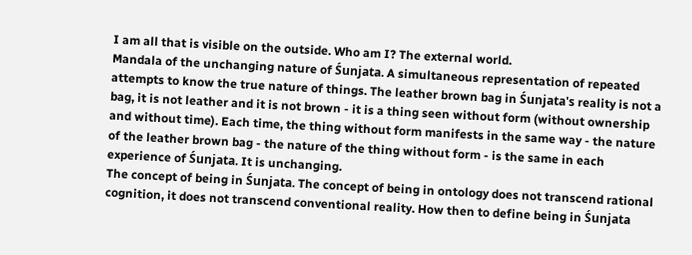I am all that is visible on the outside. Who am I? The external world.
Mandala of the unchanging nature of Śunjata. A simultaneous representation of repeated attempts to know the true nature of things. The leather brown bag in Śunjata's reality is not a bag, it is not leather and it is not brown - it is a thing seen without form (without ownership and without time). Each time, the thing without form manifests in the same way - the nature of the leather brown bag - the nature of the thing without form - is the same in each experience of Śunjata. It is unchanging.
The concept of being in Śunjata. The concept of being in ontology does not transcend rational cognition, it does not transcend conventional reality. How then to define being in Śunjata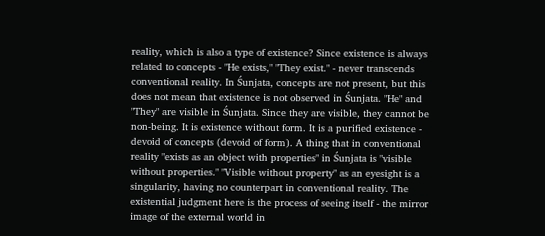reality, which is also a type of existence? Since existence is always related to concepts - "He exists," "They exist." - never transcends conventional reality. In Śunjata, concepts are not present, but this does not mean that existence is not observed in Śunjata. "He" and "They" are visible in Śunjata. Since they are visible, they cannot be non-being. It is existence without form. It is a purified existence - devoid of concepts (devoid of form). A thing that in conventional reality "exists as an object with properties" in Śunjata is "visible without properties." "Visible without property" as an eyesight is a singularity, having no counterpart in conventional reality. The existential judgment here is the process of seeing itself - the mirror image of the external world in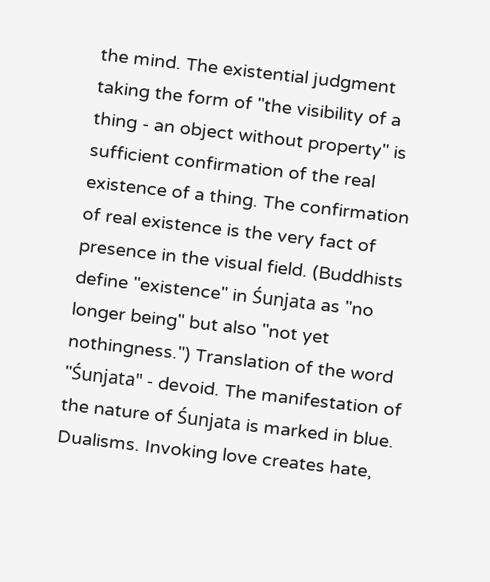the mind. The existential judgment taking the form of "the visibility of a thing - an object without property" is sufficient confirmation of the real existence of a thing. The confirmation of real existence is the very fact of presence in the visual field. (Buddhists define "existence" in Śunjata as "no longer being" but also "not yet nothingness.") Translation of the word "Śunjata" - devoid. The manifestation of the nature of Śunjata is marked in blue.
Dualisms. Invoking love creates hate,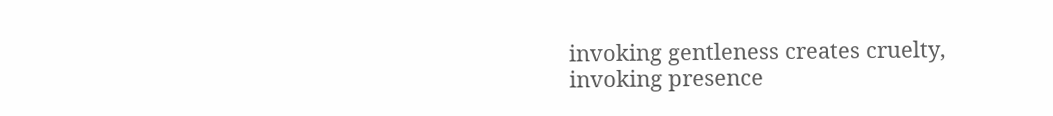invoking gentleness creates cruelty, invoking presence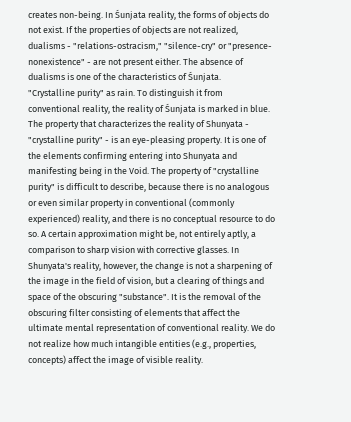creates non-being. In Śunjata reality, the forms of objects do not exist. If the properties of objects are not realized, dualisms - "relations-ostracism," "silence-cry" or "presence-nonexistence" - are not present either. The absence of dualisms is one of the characteristics of Śunjata.
"Crystalline purity" as rain. To distinguish it from conventional reality, the reality of Śunjata is marked in blue. The property that characterizes the reality of Shunyata - "crystalline purity" - is an eye-pleasing property. It is one of the elements confirming entering into Shunyata and manifesting being in the Void. The property of "crystalline purity" is difficult to describe, because there is no analogous or even similar property in conventional (commonly experienced) reality, and there is no conceptual resource to do so. A certain approximation might be, not entirely aptly, a comparison to sharp vision with corrective glasses. In Shunyata's reality, however, the change is not a sharpening of the image in the field of vision, but a clearing of things and space of the obscuring "substance". It is the removal of the obscuring filter consisting of elements that affect the ultimate mental representation of conventional reality. We do not realize how much intangible entities (e.g., properties, concepts) affect the image of visible reality.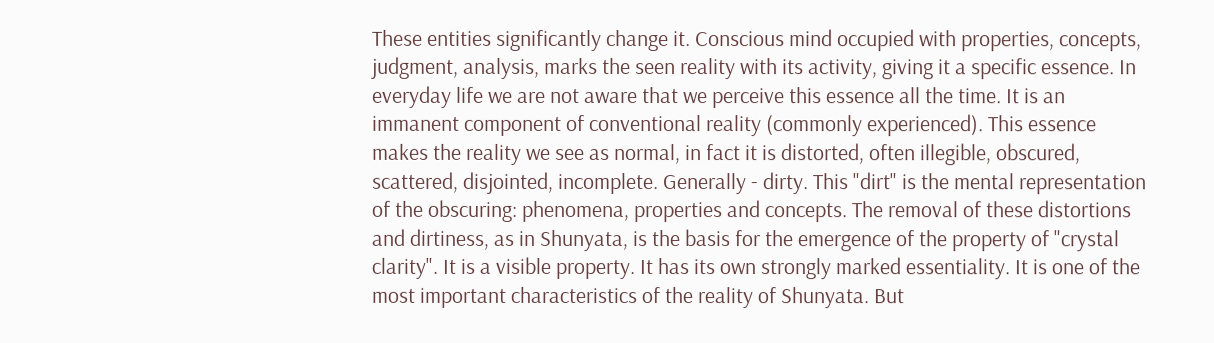These entities significantly change it. Conscious mind occupied with properties, concepts, judgment, analysis, marks the seen reality with its activity, giving it a specific essence. In everyday life we are not aware that we perceive this essence all the time. It is an immanent component of conventional reality (commonly experienced). This essence makes the reality we see as normal, in fact it is distorted, often illegible, obscured, scattered, disjointed, incomplete. Generally - dirty. This "dirt" is the mental representation of the obscuring: phenomena, properties and concepts. The removal of these distortions and dirtiness, as in Shunyata, is the basis for the emergence of the property of "crystal clarity". It is a visible property. It has its own strongly marked essentiality. It is one of the most important characteristics of the reality of Shunyata. But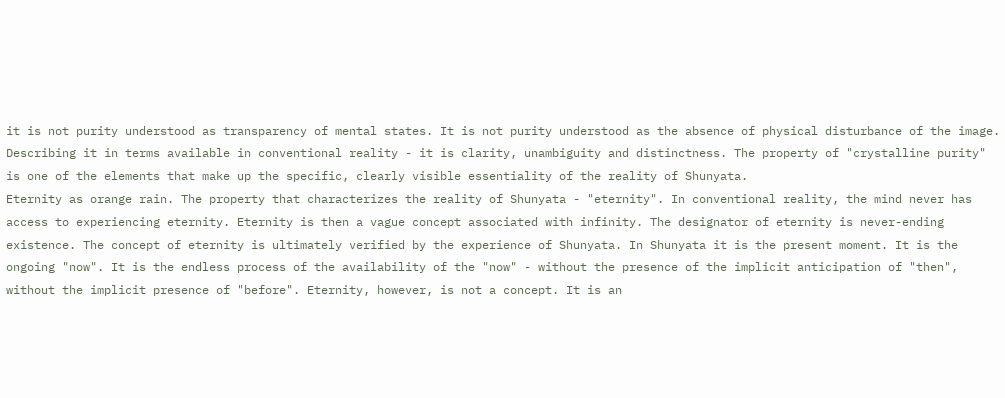it is not purity understood as transparency of mental states. It is not purity understood as the absence of physical disturbance of the image. Describing it in terms available in conventional reality - it is clarity, unambiguity and distinctness. The property of "crystalline purity" is one of the elements that make up the specific, clearly visible essentiality of the reality of Shunyata.
Eternity as orange rain. The property that characterizes the reality of Shunyata - "eternity". In conventional reality, the mind never has access to experiencing eternity. Eternity is then a vague concept associated with infinity. The designator of eternity is never-ending existence. The concept of eternity is ultimately verified by the experience of Shunyata. In Shunyata it is the present moment. It is the ongoing "now". It is the endless process of the availability of the "now" - without the presence of the implicit anticipation of "then", without the implicit presence of "before". Eternity, however, is not a concept. It is an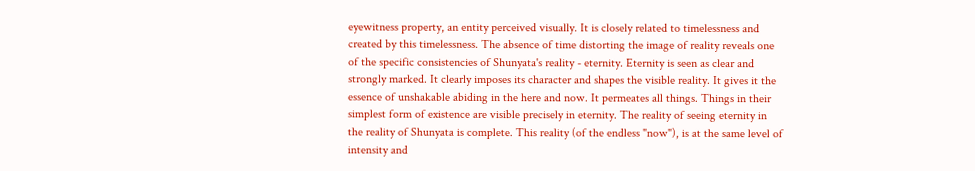eyewitness property, an entity perceived visually. It is closely related to timelessness and created by this timelessness. The absence of time distorting the image of reality reveals one of the specific consistencies of Shunyata's reality - eternity. Eternity is seen as clear and strongly marked. It clearly imposes its character and shapes the visible reality. It gives it the essence of unshakable abiding in the here and now. It permeates all things. Things in their simplest form of existence are visible precisely in eternity. The reality of seeing eternity in the reality of Shunyata is complete. This reality (of the endless "now"), is at the same level of intensity and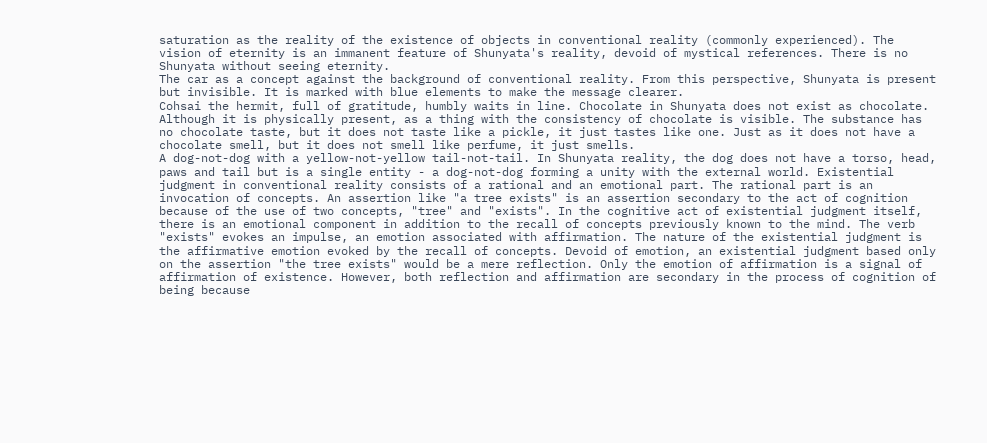saturation as the reality of the existence of objects in conventional reality (commonly experienced). The vision of eternity is an immanent feature of Shunyata's reality, devoid of mystical references. There is no Shunyata without seeing eternity.
The car as a concept against the background of conventional reality. From this perspective, Shunyata is present but invisible. It is marked with blue elements to make the message clearer.
Cohsai the hermit, full of gratitude, humbly waits in line. Chocolate in Shunyata does not exist as chocolate. Although it is physically present, as a thing with the consistency of chocolate is visible. The substance has no chocolate taste, but it does not taste like a pickle, it just tastes like one. Just as it does not have a chocolate smell, but it does not smell like perfume, it just smells.
A dog-not-dog with a yellow-not-yellow tail-not-tail. In Shunyata reality, the dog does not have a torso, head, paws and tail but is a single entity - a dog-not-dog forming a unity with the external world. Existential judgment in conventional reality consists of a rational and an emotional part. The rational part is an invocation of concepts. An assertion like "a tree exists" is an assertion secondary to the act of cognition because of the use of two concepts, "tree" and "exists". In the cognitive act of existential judgment itself, there is an emotional component in addition to the recall of concepts previously known to the mind. The verb "exists" evokes an impulse, an emotion associated with affirmation. The nature of the existential judgment is the affirmative emotion evoked by the recall of concepts. Devoid of emotion, an existential judgment based only on the assertion "the tree exists" would be a mere reflection. Only the emotion of affirmation is a signal of affirmation of existence. However, both reflection and affirmation are secondary in the process of cognition of being because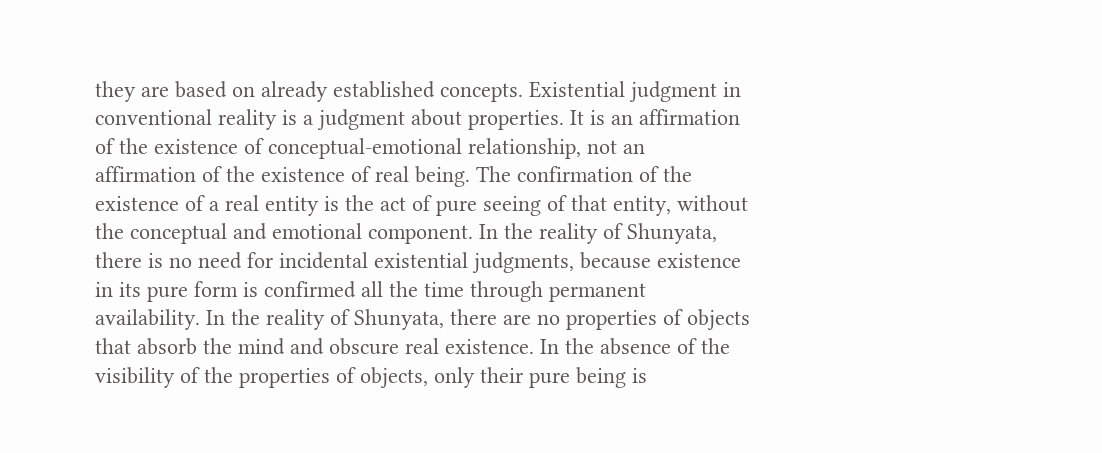they are based on already established concepts. Existential judgment in conventional reality is a judgment about properties. It is an affirmation of the existence of conceptual-emotional relationship, not an affirmation of the existence of real being. The confirmation of the existence of a real entity is the act of pure seeing of that entity, without the conceptual and emotional component. In the reality of Shunyata, there is no need for incidental existential judgments, because existence in its pure form is confirmed all the time through permanent availability. In the reality of Shunyata, there are no properties of objects that absorb the mind and obscure real existence. In the absence of the visibility of the properties of objects, only their pure being is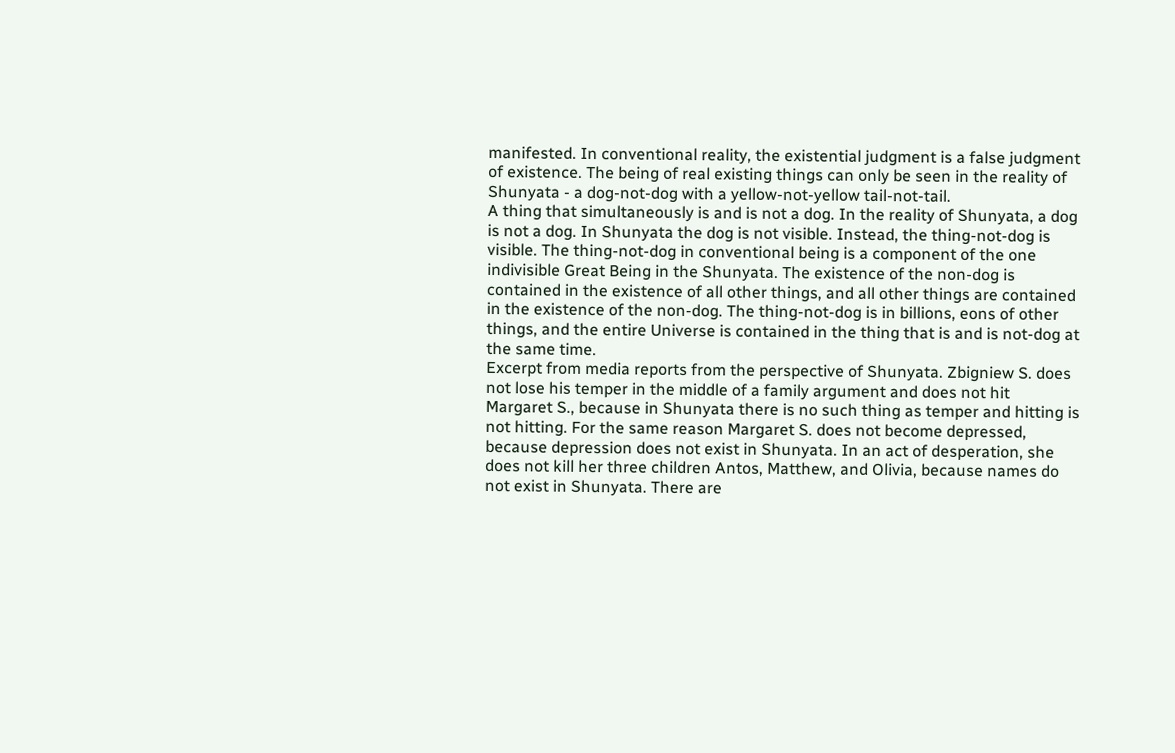manifested. In conventional reality, the existential judgment is a false judgment of existence. The being of real existing things can only be seen in the reality of Shunyata - a dog-not-dog with a yellow-not-yellow tail-not-tail.
A thing that simultaneously is and is not a dog. In the reality of Shunyata, a dog is not a dog. In Shunyata the dog is not visible. Instead, the thing-not-dog is visible. The thing-not-dog in conventional being is a component of the one indivisible Great Being in the Shunyata. The existence of the non-dog is contained in the existence of all other things, and all other things are contained in the existence of the non-dog. The thing-not-dog is in billions, eons of other things, and the entire Universe is contained in the thing that is and is not-dog at the same time.
Excerpt from media reports from the perspective of Shunyata. Zbigniew S. does not lose his temper in the middle of a family argument and does not hit Margaret S., because in Shunyata there is no such thing as temper and hitting is not hitting. For the same reason Margaret S. does not become depressed, because depression does not exist in Shunyata. In an act of desperation, she does not kill her three children Antos, Matthew, and Olivia, because names do not exist in Shunyata. There are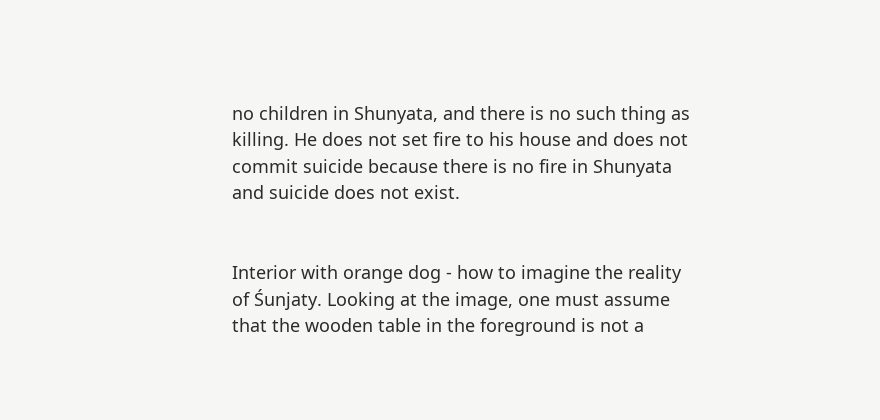no children in Shunyata, and there is no such thing as killing. He does not set fire to his house and does not commit suicide because there is no fire in Shunyata and suicide does not exist.


Interior with orange dog - how to imagine the reality of Śunjaty. Looking at the image, one must assume that the wooden table in the foreground is not a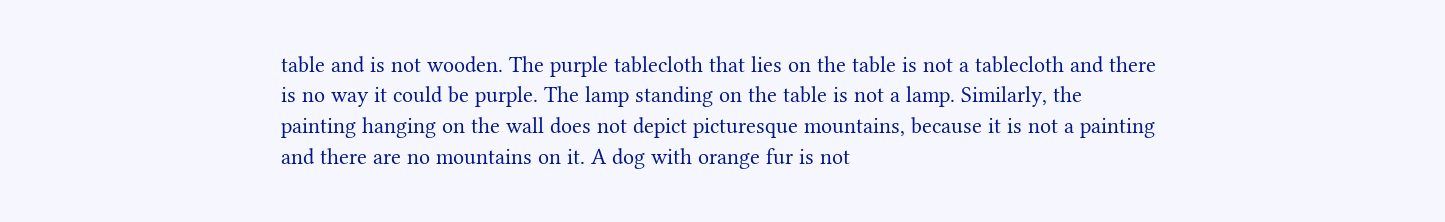table and is not wooden. The purple tablecloth that lies on the table is not a tablecloth and there is no way it could be purple. The lamp standing on the table is not a lamp. Similarly, the painting hanging on the wall does not depict picturesque mountains, because it is not a painting and there are no mountains on it. A dog with orange fur is not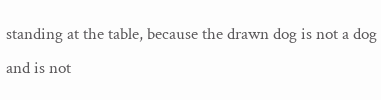standing at the table, because the drawn dog is not a dog and is not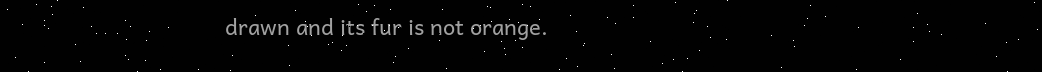drawn and its fur is not orange.